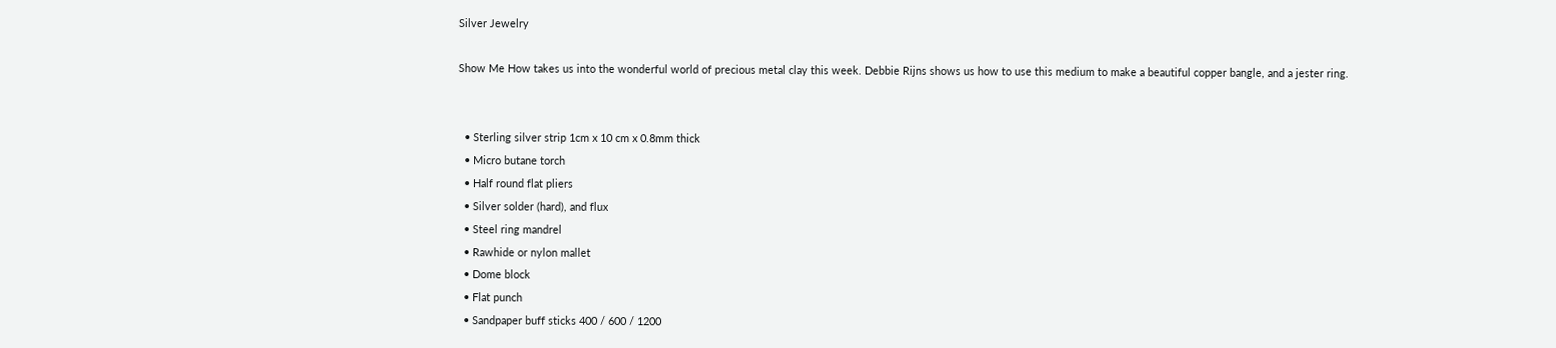Silver Jewelry

Show Me How takes us into the wonderful world of precious metal clay this week. Debbie Rijns shows us how to use this medium to make a beautiful copper bangle, and a jester ring.


  • Sterling silver strip 1cm x 10 cm x 0.8mm thick
  • Micro butane torch
  • Half round flat pliers
  • Silver solder (hard), and flux
  • Steel ring mandrel
  • Rawhide or nylon mallet
  • Dome block
  • Flat punch
  • Sandpaper buff sticks 400 / 600 / 1200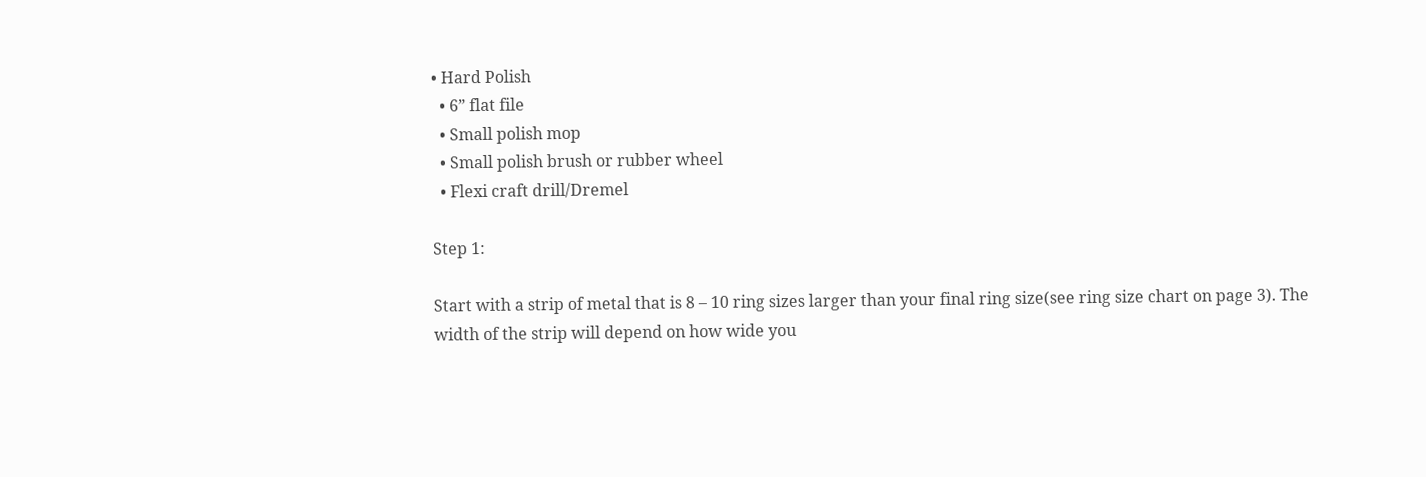• Hard Polish
  • 6” flat file
  • Small polish mop
  • Small polish brush or rubber wheel
  • Flexi craft drill/Dremel

Step 1:

Start with a strip of metal that is 8 – 10 ring sizes larger than your final ring size(see ring size chart on page 3). The width of the strip will depend on how wide you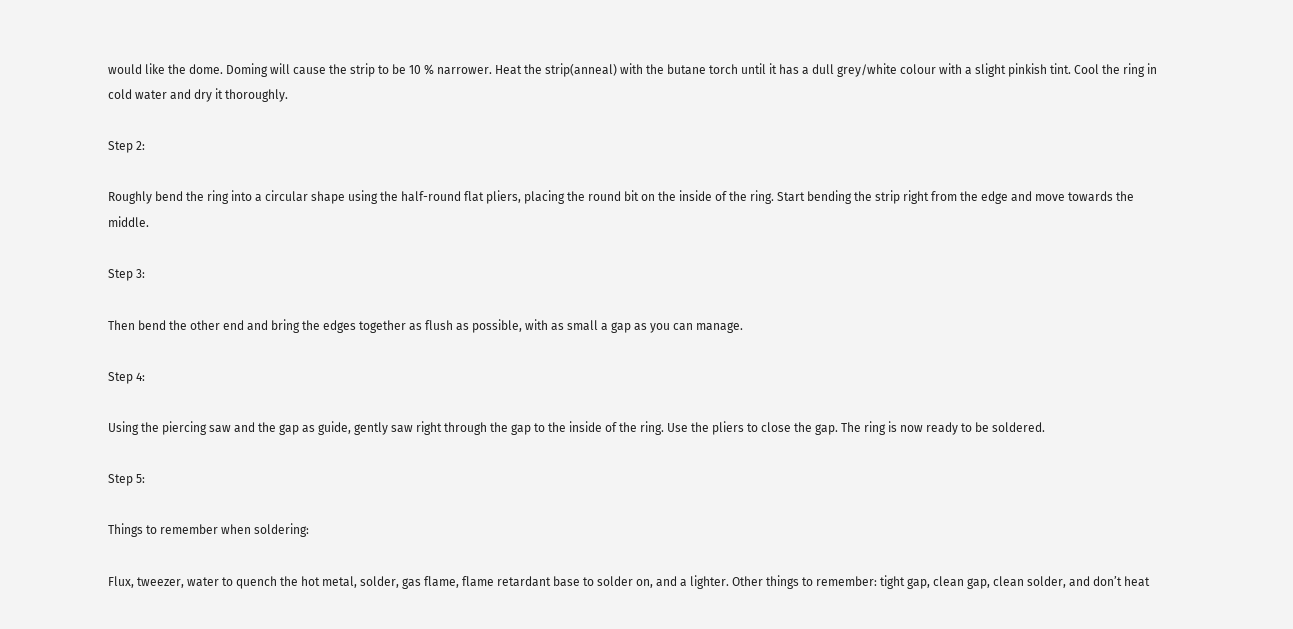would like the dome. Doming will cause the strip to be 10 % narrower. Heat the strip(anneal) with the butane torch until it has a dull grey/white colour with a slight pinkish tint. Cool the ring in cold water and dry it thoroughly.

Step 2:

Roughly bend the ring into a circular shape using the half-round flat pliers, placing the round bit on the inside of the ring. Start bending the strip right from the edge and move towards the middle.

Step 3:

Then bend the other end and bring the edges together as flush as possible, with as small a gap as you can manage.

Step 4:

Using the piercing saw and the gap as guide, gently saw right through the gap to the inside of the ring. Use the pliers to close the gap. The ring is now ready to be soldered.

Step 5:

Things to remember when soldering:

Flux, tweezer, water to quench the hot metal, solder, gas flame, flame retardant base to solder on, and a lighter. Other things to remember: tight gap, clean gap, clean solder, and don’t heat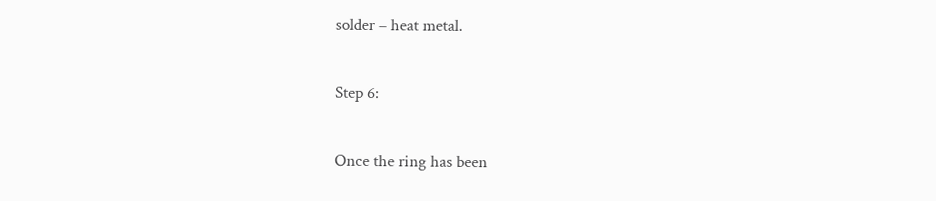solder – heat metal.

Step 6:

Once the ring has been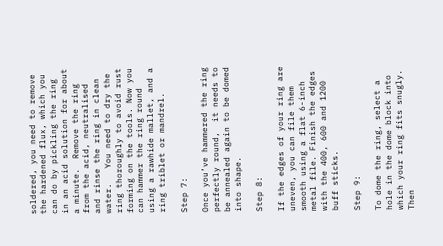soldered, you need to remove the hardened flux, which you can do by pickling the ring in an acid solution for about a minute.  Remove the ring  from the acid, neutralised  and rinse the ring in clean water.   You need to dry the ring thoroughly to avoid rust forming on the tools. Now you can hammer the ring round using a rawhide mallet, and a ring triblet or mandrel.

Step 7:

Once you’ve hammered the ring perfectly round,  it needs to be annealed again to be domed into shape.

Step 8:

If the edges of your ring are uneven, you can file them smooth using a flat 6-inch metal file. Finish the edges with the 400, 600 and 1200 buff sticks.

Step 9:

To dome the ring, select a hole in the dome block into which your ring fits snugly. Then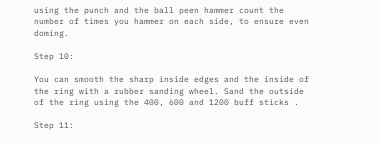using the punch and the ball peen hammer count the number of times you hammer on each side, to ensure even doming.

Step 10:

You can smooth the sharp inside edges and the inside of the ring with a rubber sanding wheel. Sand the outside of the ring using the 400, 600 and 1200 buff sticks .

Step 11: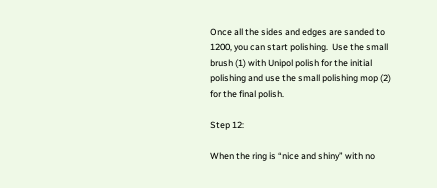Once all the sides and edges are sanded to 1200, you can start polishing.  Use the small brush (1) with Unipol polish for the initial polishing and use the small polishing mop (2) for the final polish.

Step 12:

When the ring is “nice and shiny” with no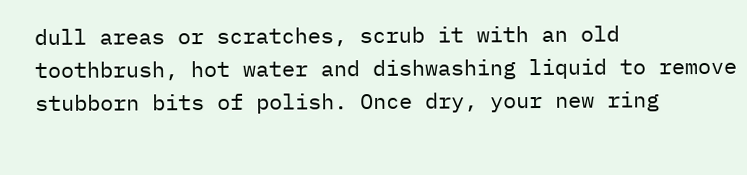dull areas or scratches, scrub it with an old toothbrush, hot water and dishwashing liquid to remove stubborn bits of polish. Once dry, your new ring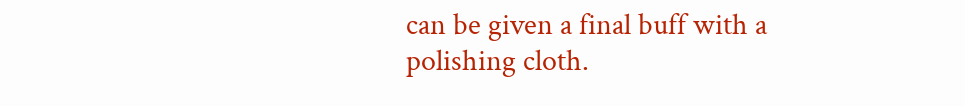can be given a final buff with a polishing cloth.